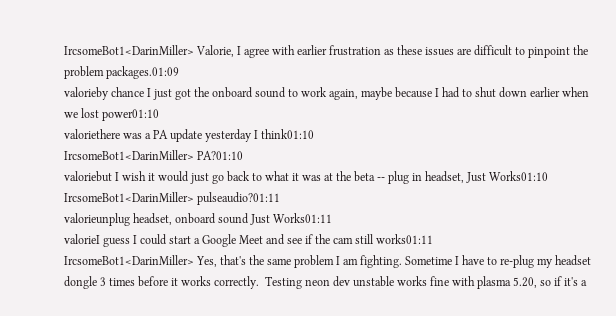IrcsomeBot1<DarinMiller> Valorie, I agree with earlier frustration as these issues are difficult to pinpoint the problem packages.01:09
valorieby chance I just got the onboard sound to work again, maybe because I had to shut down earlier when we lost power01:10
valoriethere was a PA update yesterday I think01:10
IrcsomeBot1<DarinMiller> PA?01:10
valoriebut I wish it would just go back to what it was at the beta -- plug in headset, Just Works01:10
IrcsomeBot1<DarinMiller> pulseaudio?01:11
valorieunplug headset, onboard sound Just Works01:11
valorieI guess I could start a Google Meet and see if the cam still works01:11
IrcsomeBot1<DarinMiller> Yes, that's the same problem I am fighting. Sometime I have to re-plug my headset dongle 3 times before it works correctly.  Testing neon dev unstable works fine with plasma 5.20, so if it's a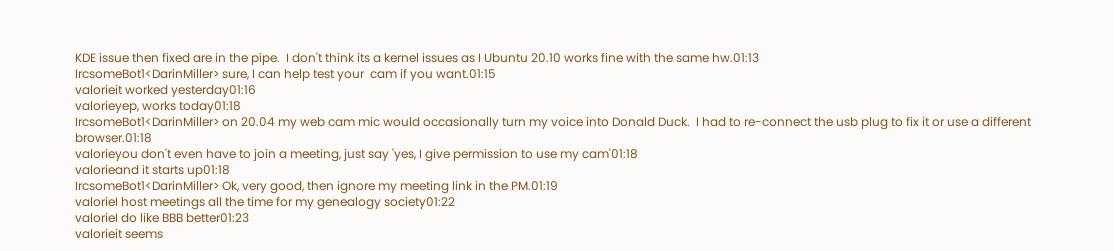KDE issue then fixed are in the pipe.  I don't think its a kernel issues as I Ubuntu 20.10 works fine with the same hw.01:13
IrcsomeBot1<DarinMiller> sure, I can help test your  cam if you want.01:15
valorieit worked yesterday01:16
valorieyep, works today01:18
IrcsomeBot1<DarinMiller> on 20.04 my web cam mic would occasionally turn my voice into Donald Duck.  I had to re-connect the usb plug to fix it or use a different browser.01:18
valorieyou don't even have to join a meeting, just say 'yes, I give permission to use my cam'01:18
valorieand it starts up01:18
IrcsomeBot1<DarinMiller> Ok, very good, then ignore my meeting link in the PM.01:19
valorieI host meetings all the time for my genealogy society01:22
valorieI do like BBB better01:23
valorieit seems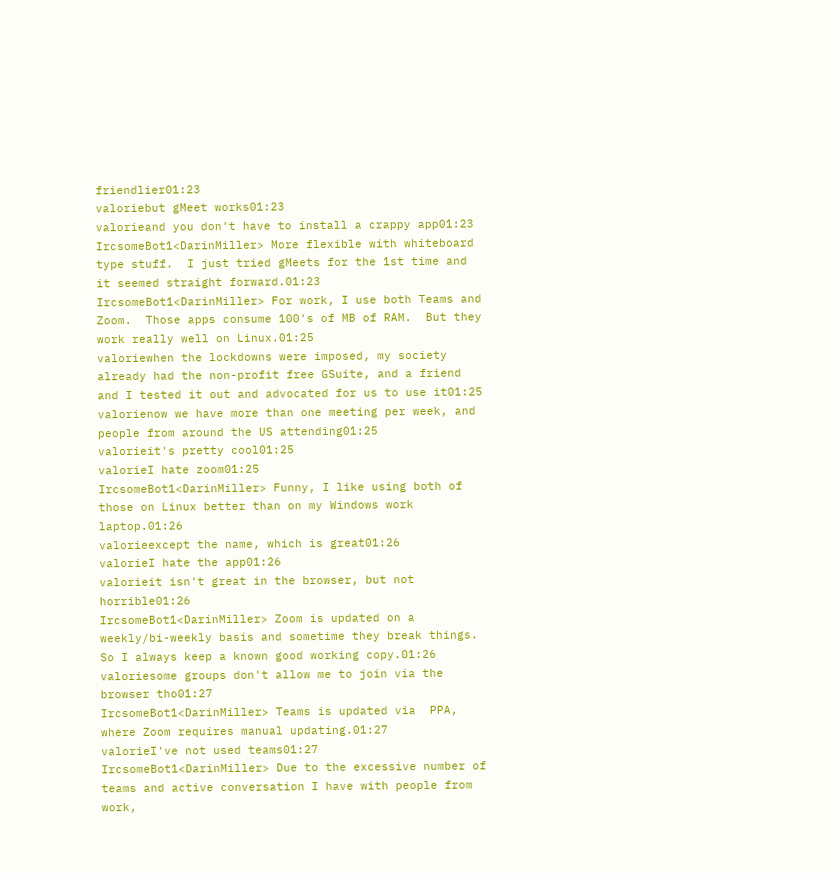friendlier01:23
valoriebut gMeet works01:23
valorieand you don't have to install a crappy app01:23
IrcsomeBot1<DarinMiller> More flexible with whiteboard type stuff.  I just tried gMeets for the 1st time and it seemed straight forward.01:23
IrcsomeBot1<DarinMiller> For work, I use both Teams and Zoom.  Those apps consume 100's of MB of RAM.  But they work really well on Linux.01:25
valoriewhen the lockdowns were imposed, my society already had the non-profit free GSuite, and a friend and I tested it out and advocated for us to use it01:25
valorienow we have more than one meeting per week, and people from around the US attending01:25
valorieit's pretty cool01:25
valorieI hate zoom01:25
IrcsomeBot1<DarinMiller> Funny, I like using both of those on Linux better than on my Windows work laptop.01:26
valorieexcept the name, which is great01:26
valorieI hate the app01:26
valorieit isn't great in the browser, but not horrible01:26
IrcsomeBot1<DarinMiller> Zoom is updated on a weekly/bi-weekly basis and sometime they break things.  So I always keep a known good working copy.01:26
valoriesome groups don't allow me to join via the browser tho01:27
IrcsomeBot1<DarinMiller> Teams is updated via  PPA, where Zoom requires manual updating.01:27
valorieI've not used teams01:27
IrcsomeBot1<DarinMiller> Due to the excessive number of teams and active conversation I have with people from work,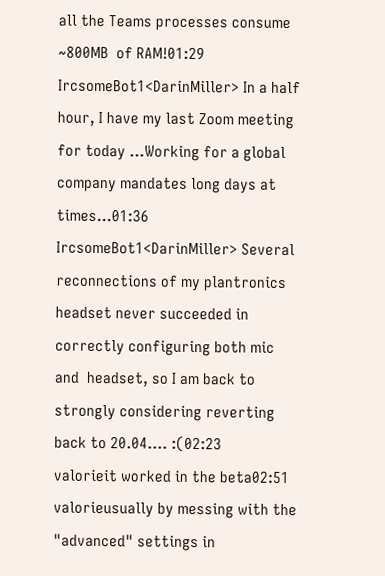all the Teams processes consume ~800MB  of RAM!01:29
IrcsomeBot1<DarinMiller> In a half hour, I have my last Zoom meeting for today ...Working for a global company mandates long days at times...01:36
IrcsomeBot1<DarinMiller> Several reconnections of my plantronics headset never succeeded in correctly configuring both mic and  headset, so I am back to strongly considering reverting back to 20.04.... :(02:23
valorieit worked in the beta02:51
valorieusually by messing with the "advanced" settings in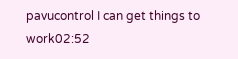pavucontrol I can get things to work02:52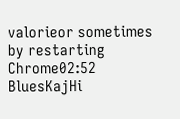valorieor sometimes by restarting Chrome02:52
BluesKajHi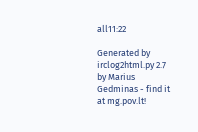all11:22

Generated by irclog2html.py 2.7 by Marius Gedminas - find it at mg.pov.lt!